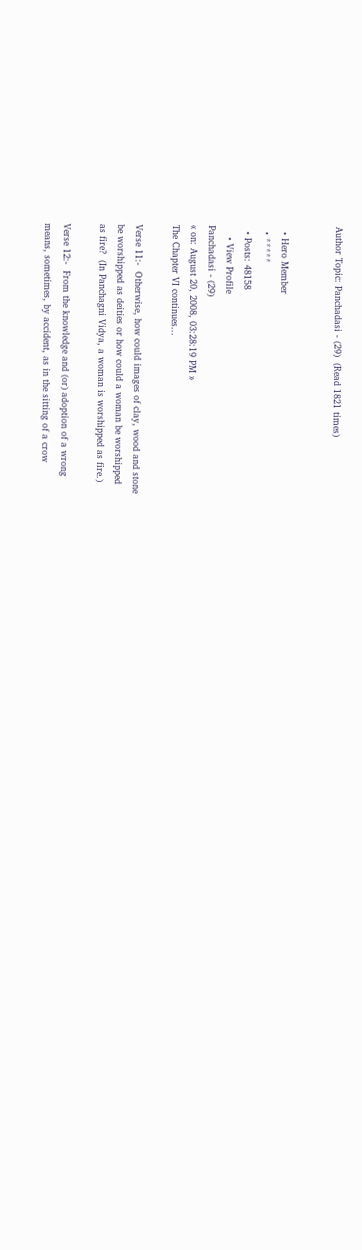Author Topic: Panchadasi - (29)  (Read 1821 times)


  • Hero Member
  • *****
  • Posts: 48158
    • View Profile
Panchadasi - (29)
« on: August 20, 2008, 03:28:19 PM »
The Chapter VI continues...

Verse 11:-  Otherwise, how could images of clay, wood and stone
be worshipped as deities or how could a woman be worshipped
as fire?  (In Panchagni Vidya, a woman is worshipped as fire.)

Verse 12:-  From the knowledge and (or) adoption of a wrong
means, sometimes, by accident, as in the sitting of a crow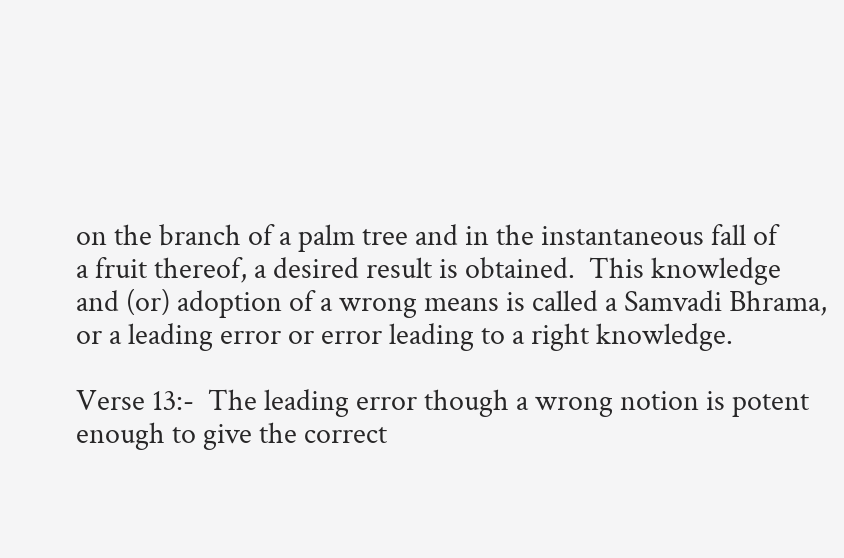on the branch of a palm tree and in the instantaneous fall of
a fruit thereof, a desired result is obtained.  This knowledge
and (or) adoption of a wrong means is called a Samvadi Bhrama,
or a leading error or error leading to a right knowledge.

Verse 13:-  The leading error though a wrong notion is potent
enough to give the correct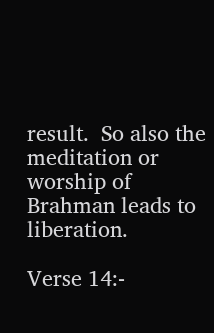result.  So also the meditation or
worship of Brahman leads to liberation.

Verse 14:-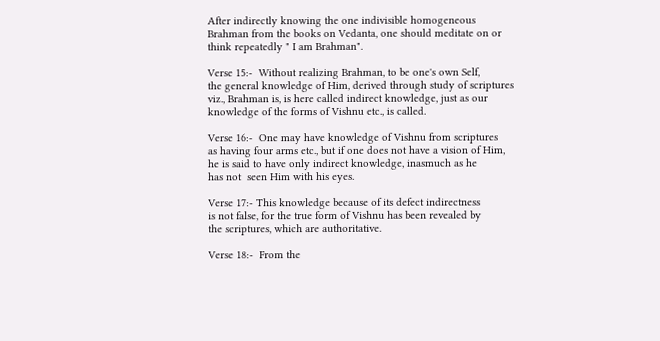After indirectly knowing the one indivisible homogeneous
Brahman from the books on Vedanta, one should meditate on or
think repeatedly " I am Brahman".

Verse 15:-  Without realizing Brahman, to be one's own Self,
the general knowledge of Him, derived through study of scriptures
viz., Brahman is, is here called indirect knowledge, just as our
knowledge of the forms of Vishnu etc., is called.

Verse 16:-  One may have knowledge of Vishnu from scriptures
as having four arms etc., but if one does not have a vision of Him,
he is said to have only indirect knowledge, inasmuch as he
has not  seen Him with his eyes.

Verse 17:- This knowledge because of its defect indirectness
is not false, for the true form of Vishnu has been revealed by
the scriptures, which are authoritative.

Verse 18:-  From the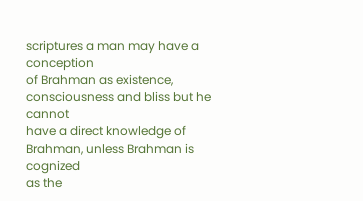scriptures a man may have a conception
of Brahman as existence, consciousness and bliss but he cannot
have a direct knowledge of Brahman, unless Brahman is cognized
as the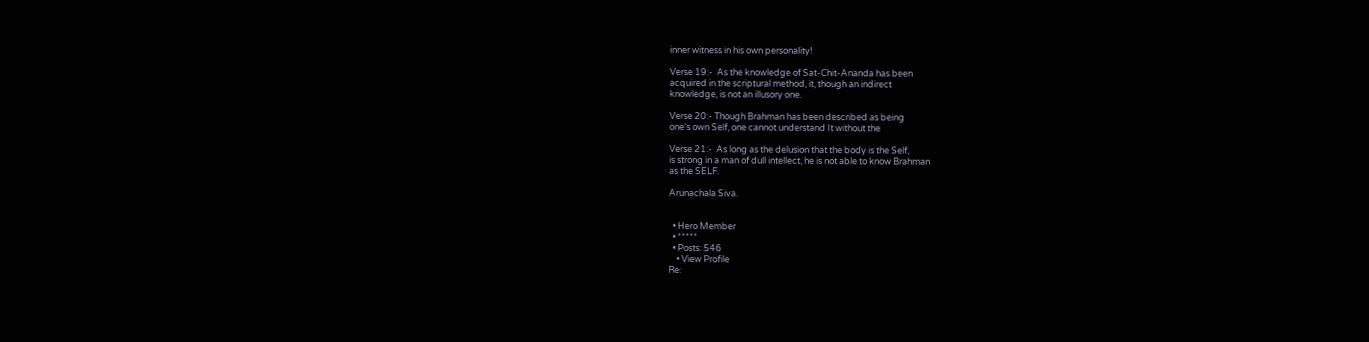inner witness in his own personality!

Verse 19:-  As the knowledge of Sat-Chit-Ananda has been
acquired in the scriptural method, it, though an indirect
knowledge, is not an illusory one.

Verse 20:- Though Brahman has been described as being
one's own Self, one cannot understand It without the

Verse 21:-  As long as the delusion that the body is the Self,
is strong in a man of dull intellect, he is not able to know Brahman
as the SELF.

Arunachala Siva.


  • Hero Member
  • *****
  • Posts: 546
    • View Profile
Re: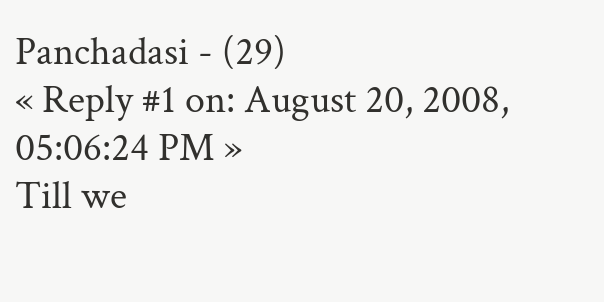Panchadasi - (29)
« Reply #1 on: August 20, 2008, 05:06:24 PM »
Till we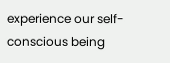experience our self-conscious being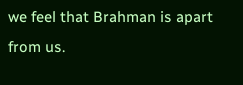we feel that Brahman is apart from us.